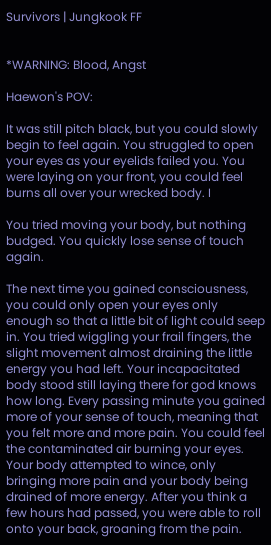Survivors | Jungkook FF


*WARNING: Blood, Angst

Haewon's POV:

It was still pitch black, but you could slowly begin to feel again. You struggled to open your eyes as your eyelids failed you. You were laying on your front, you could feel burns all over your wrecked body. I

You tried moving your body, but nothing budged. You quickly lose sense of touch again.

The next time you gained consciousness, you could only open your eyes only enough so that a little bit of light could seep in. You tried wiggling your frail fingers, the slight movement almost draining the little energy you had left. Your incapacitated body stood still laying there for god knows how long. Every passing minute you gained more of your sense of touch, meaning that you felt more and more pain. You could feel the contaminated air burning your eyes. Your body attempted to wince, only bringing more pain and your body being drained of more energy. After you think a few hours had passed, you were able to roll onto your back, groaning from the pain.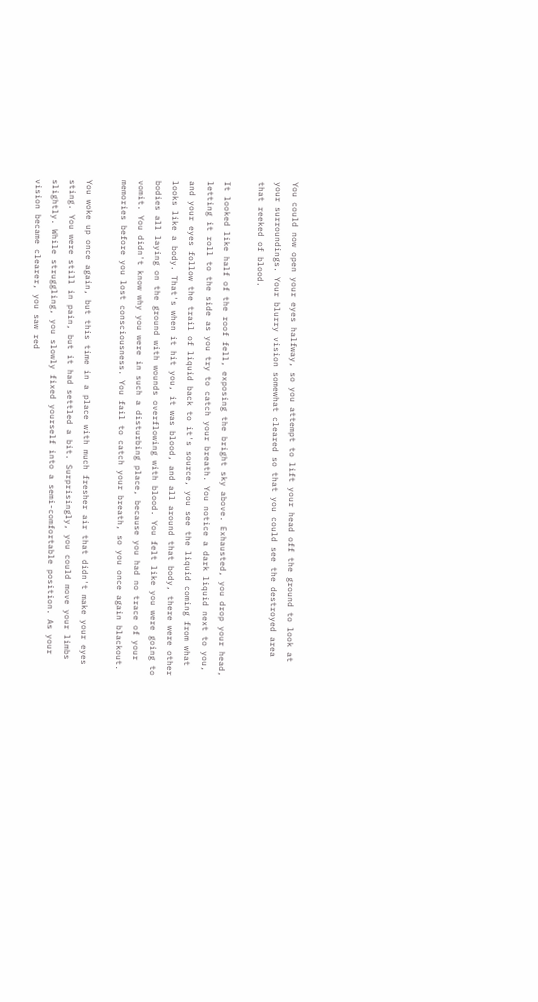You could now open your eyes halfway, so you attempt to lift your head off the ground to look at your surroundings. Your blurry vision somewhat cleared so that you could see the destroyed area that reeked of blood.

It looked like half of the roof fell, exposing the bright sky above. Exhausted, you drop your head, letting it roll to the side as you try to catch your breath. You notice a dark liquid next to you, and your eyes follow the trail of liquid back to it's source, you see the liquid coming from what looks like a body. That's when it hit you, it was blood, and all around that body, there were other bodies all laying on the ground with wounds overflowing with blood. You felt like you were going to vomit. You didn't know why you were in such a disturbing place, because you had no trace of your memories before you lost consciousness. You fail to catch your breath, so you once again blackout.

You woke up once again, but this time in a place with much fresher air that didn't make your eyes sting. You were still in pain, but it had settled a bit. Surprisingly, you could move your limbs slightly. While struggling, you slowly fixed yourself into a semi-comfortable position. As your vision became clearer, you saw red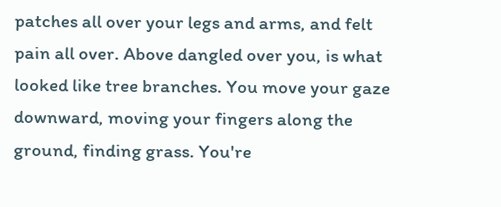patches all over your legs and arms, and felt pain all over. Above dangled over you, is what looked like tree branches. You move your gaze downward, moving your fingers along the ground, finding grass. You're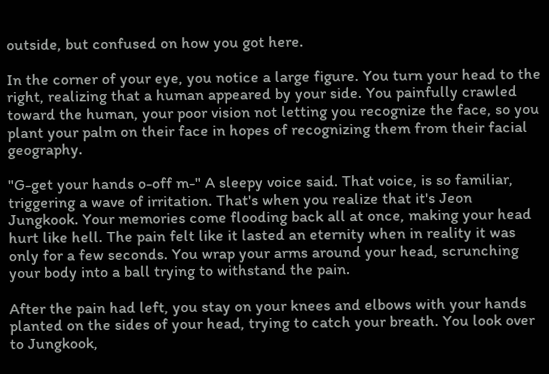outside, but confused on how you got here.

In the corner of your eye, you notice a large figure. You turn your head to the right, realizing that a human appeared by your side. You painfully crawled toward the human, your poor vision not letting you recognize the face, so you plant your palm on their face in hopes of recognizing them from their facial geography.

"G-get your hands o-off m-" A sleepy voice said. That voice, is so familiar, triggering a wave of irritation. That's when you realize that it's Jeon Jungkook. Your memories come flooding back all at once, making your head hurt like hell. The pain felt like it lasted an eternity when in reality it was only for a few seconds. You wrap your arms around your head, scrunching your body into a ball trying to withstand the pain.

After the pain had left, you stay on your knees and elbows with your hands planted on the sides of your head, trying to catch your breath. You look over to Jungkook,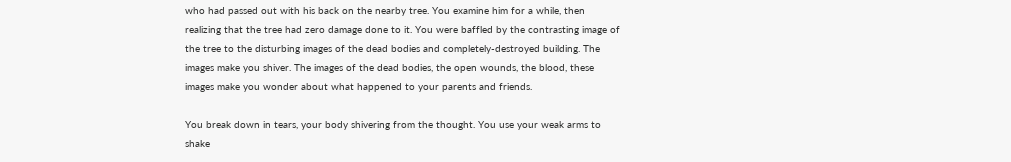who had passed out with his back on the nearby tree. You examine him for a while, then realizing that the tree had zero damage done to it. You were baffled by the contrasting image of the tree to the disturbing images of the dead bodies and completely-destroyed building. The images make you shiver. The images of the dead bodies, the open wounds, the blood, these images make you wonder about what happened to your parents and friends.

You break down in tears, your body shivering from the thought. You use your weak arms to shake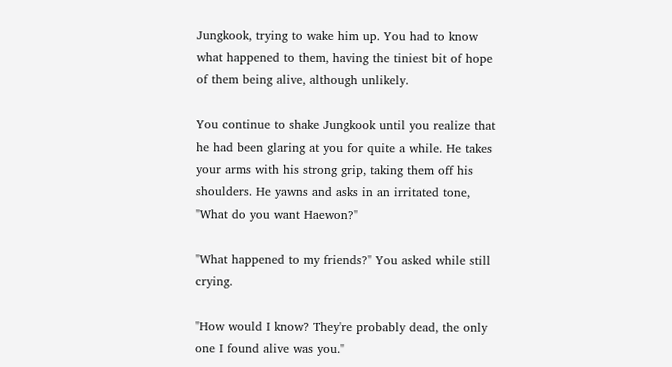Jungkook, trying to wake him up. You had to know what happened to them, having the tiniest bit of hope of them being alive, although unlikely.

You continue to shake Jungkook until you realize that he had been glaring at you for quite a while. He takes your arms with his strong grip, taking them off his shoulders. He yawns and asks in an irritated tone, "What do you want Haewon?"

"What happened to my friends?" You asked while still crying.

"How would I know? They're probably dead, the only one I found alive was you."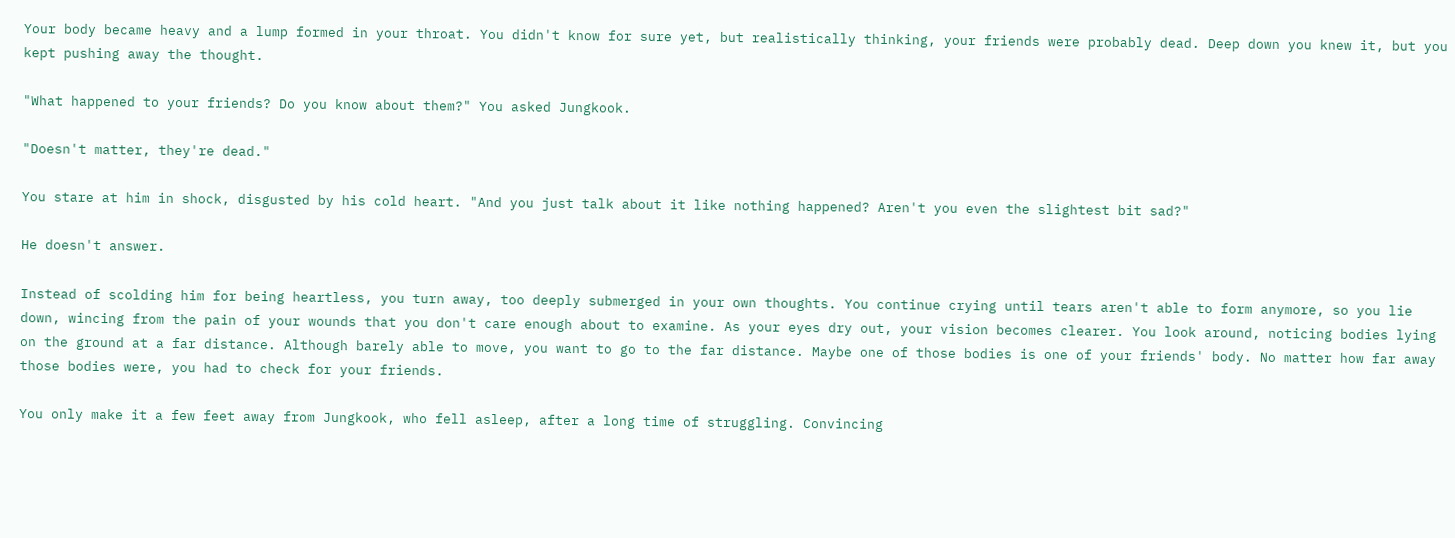Your body became heavy and a lump formed in your throat. You didn't know for sure yet, but realistically thinking, your friends were probably dead. Deep down you knew it, but you kept pushing away the thought.

"What happened to your friends? Do you know about them?" You asked Jungkook.

"Doesn't matter, they're dead."

You stare at him in shock, disgusted by his cold heart. "And you just talk about it like nothing happened? Aren't you even the slightest bit sad?"

He doesn't answer.

Instead of scolding him for being heartless, you turn away, too deeply submerged in your own thoughts. You continue crying until tears aren't able to form anymore, so you lie down, wincing from the pain of your wounds that you don't care enough about to examine. As your eyes dry out, your vision becomes clearer. You look around, noticing bodies lying on the ground at a far distance. Although barely able to move, you want to go to the far distance. Maybe one of those bodies is one of your friends' body. No matter how far away those bodies were, you had to check for your friends.

You only make it a few feet away from Jungkook, who fell asleep, after a long time of struggling. Convincing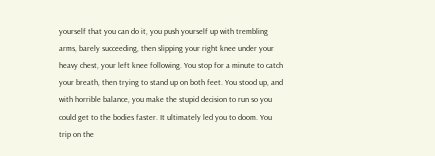yourself that you can do it, you push yourself up with trembling arms, barely succeeding, then slipping your right knee under your heavy chest, your left knee following. You stop for a minute to catch your breath, then trying to stand up on both feet. You stood up, and with horrible balance, you make the stupid decision to run so you could get to the bodies faster. It ultimately led you to doom. You trip on the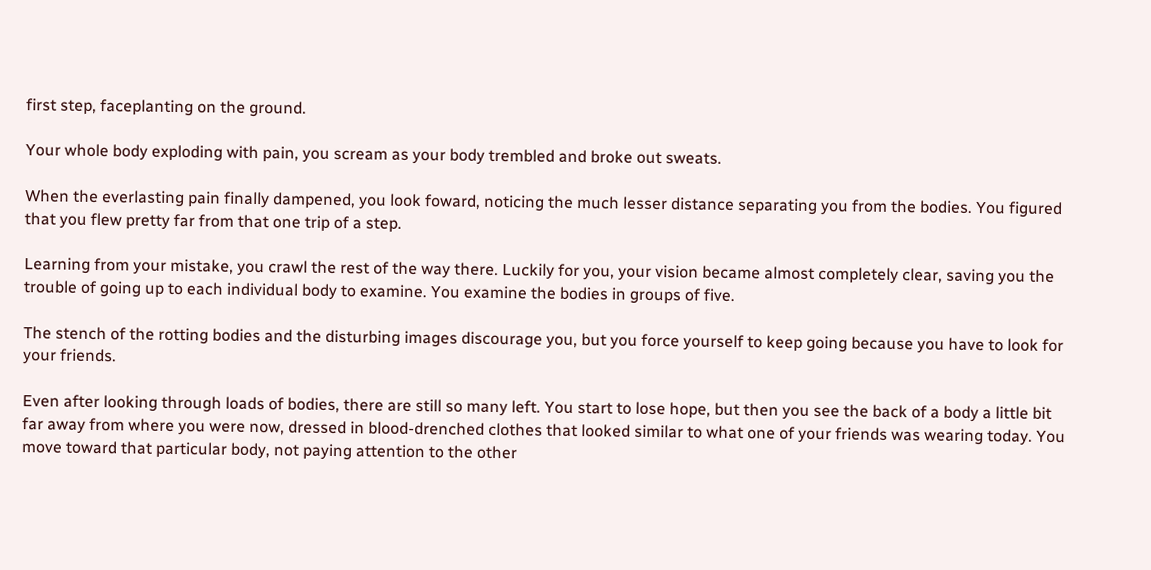first step, faceplanting on the ground.

Your whole body exploding with pain, you scream as your body trembled and broke out sweats.

When the everlasting pain finally dampened, you look foward, noticing the much lesser distance separating you from the bodies. You figured that you flew pretty far from that one trip of a step.

Learning from your mistake, you crawl the rest of the way there. Luckily for you, your vision became almost completely clear, saving you the trouble of going up to each individual body to examine. You examine the bodies in groups of five.

The stench of the rotting bodies and the disturbing images discourage you, but you force yourself to keep going because you have to look for your friends.

Even after looking through loads of bodies, there are still so many left. You start to lose hope, but then you see the back of a body a little bit far away from where you were now, dressed in blood-drenched clothes that looked similar to what one of your friends was wearing today. You move toward that particular body, not paying attention to the other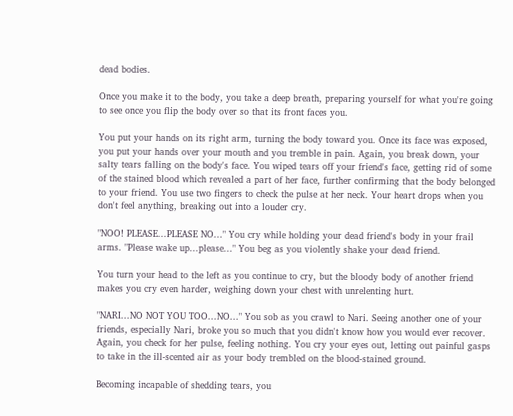dead bodies.

Once you make it to the body, you take a deep breath, preparing yourself for what you're going to see once you flip the body over so that its front faces you.

You put your hands on its right arm, turning the body toward you. Once its face was exposed, you put your hands over your mouth and you tremble in pain. Again, you break down, your salty tears falling on the body's face. You wiped tears off your friend's face, getting rid of some of the stained blood which revealed a part of her face, further confirming that the body belonged to your friend. You use two fingers to check the pulse at her neck. Your heart drops when you don't feel anything, breaking out into a louder cry.

"NOO! PLEASE...PLEASE NO..." You cry while holding your dead friend's body in your frail arms. "Please wake up...please..." You beg as you violently shake your dead friend.

You turn your head to the left as you continue to cry, but the bloody body of another friend makes you cry even harder, weighing down your chest with unrelenting hurt.

"NARI...NO NOT YOU TOO...NO..." You sob as you crawl to Nari. Seeing another one of your friends, especially Nari, broke you so much that you didn't know how you would ever recover. Again, you check for her pulse, feeling nothing. You cry your eyes out, letting out painful gasps to take in the ill-scented air as your body trembled on the blood-stained ground.

Becoming incapable of shedding tears, you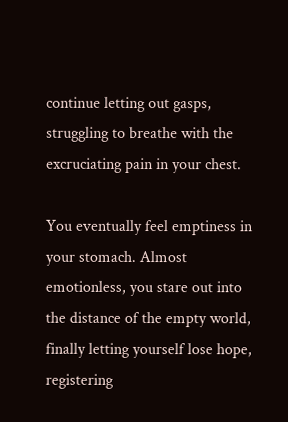continue letting out gasps, struggling to breathe with the excruciating pain in your chest.

You eventually feel emptiness in your stomach. Almost emotionless, you stare out into the distance of the empty world, finally letting yourself lose hope, registering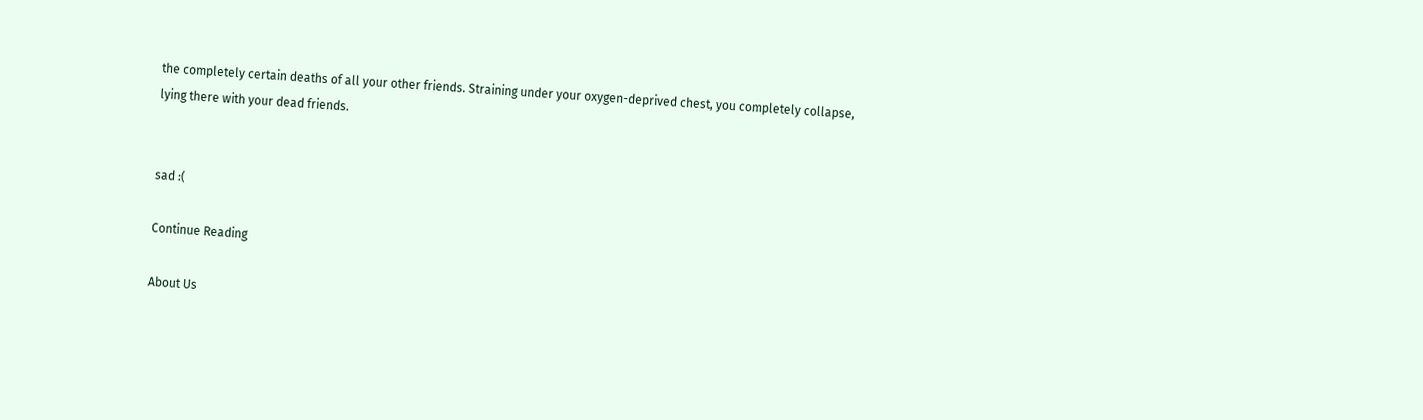the completely certain deaths of all your other friends. Straining under your oxygen-deprived chest, you completely collapse, lying there with your dead friends.


sad :(

Continue Reading

About Us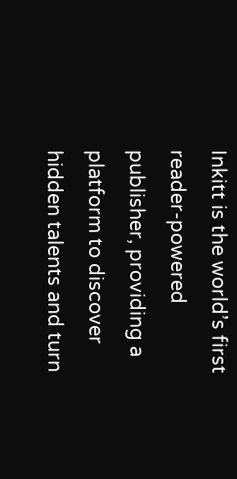Inkitt is the world’s first reader-powered publisher, providing a platform to discover hidden talents and turn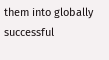them into globally successful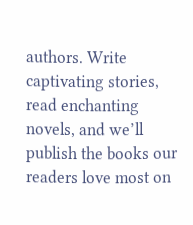authors. Write captivating stories, read enchanting novels, and we’ll publish the books our readers love most on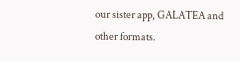our sister app, GALATEA and other formats.